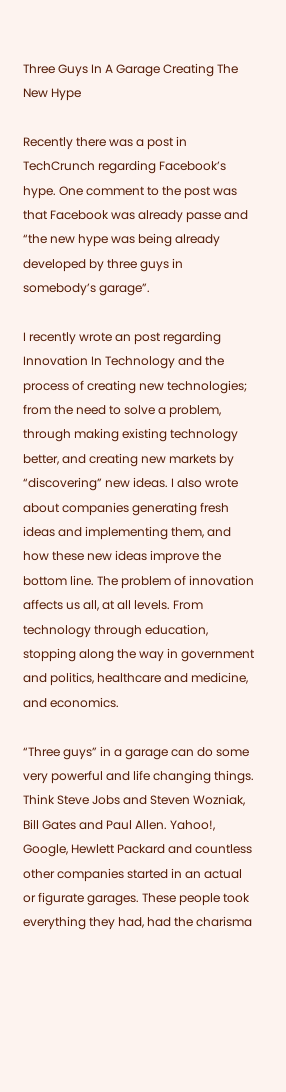Three Guys In A Garage Creating The New Hype

Recently there was a post in TechCrunch regarding Facebook’s hype. One comment to the post was that Facebook was already passe and “the new hype was being already developed by three guys in somebody’s garage”.

I recently wrote an post regarding Innovation In Technology and the process of creating new technologies; from the need to solve a problem, through making existing technology better, and creating new markets by “discovering” new ideas. I also wrote about companies generating fresh ideas and implementing them, and how these new ideas improve the bottom line. The problem of innovation affects us all, at all levels. From technology through education, stopping along the way in government and politics, healthcare and medicine, and economics.

“Three guys” in a garage can do some very powerful and life changing things. Think Steve Jobs and Steven Wozniak, Bill Gates and Paul Allen. Yahoo!, Google, Hewlett Packard and countless other companies started in an actual or figurate garages. These people took everything they had, had the charisma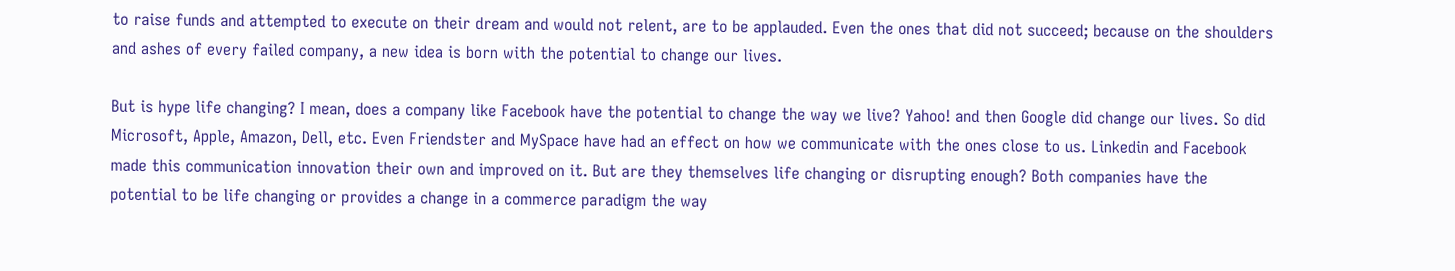to raise funds and attempted to execute on their dream and would not relent, are to be applauded. Even the ones that did not succeed; because on the shoulders and ashes of every failed company, a new idea is born with the potential to change our lives.

But is hype life changing? I mean, does a company like Facebook have the potential to change the way we live? Yahoo! and then Google did change our lives. So did Microsoft, Apple, Amazon, Dell, etc. Even Friendster and MySpace have had an effect on how we communicate with the ones close to us. Linkedin and Facebook made this communication innovation their own and improved on it. But are they themselves life changing or disrupting enough? Both companies have the potential to be life changing or provides a change in a commerce paradigm the way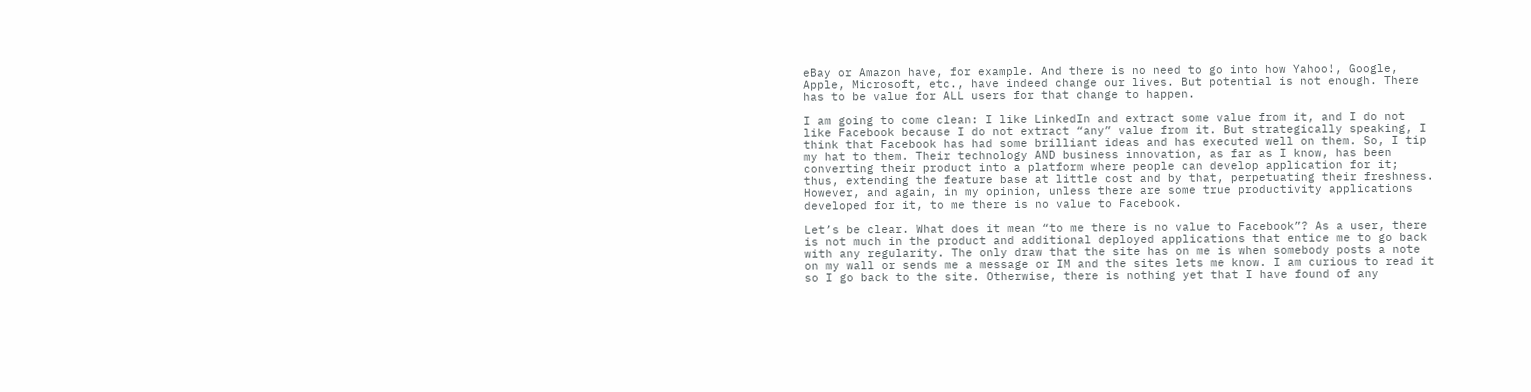eBay or Amazon have, for example. And there is no need to go into how Yahoo!, Google, Apple, Microsoft, etc., have indeed change our lives. But potential is not enough. There has to be value for ALL users for that change to happen.

I am going to come clean: I like LinkedIn and extract some value from it, and I do not like Facebook because I do not extract “any” value from it. But strategically speaking, I think that Facebook has had some brilliant ideas and has executed well on them. So, I tip my hat to them. Their technology AND business innovation, as far as I know, has been converting their product into a platform where people can develop application for it; thus, extending the feature base at little cost and by that, perpetuating their freshness. However, and again, in my opinion, unless there are some true productivity applications developed for it, to me there is no value to Facebook.

Let’s be clear. What does it mean “to me there is no value to Facebook”? As a user, there is not much in the product and additional deployed applications that entice me to go back with any regularity. The only draw that the site has on me is when somebody posts a note on my wall or sends me a message or IM and the sites lets me know. I am curious to read it so I go back to the site. Otherwise, there is nothing yet that I have found of any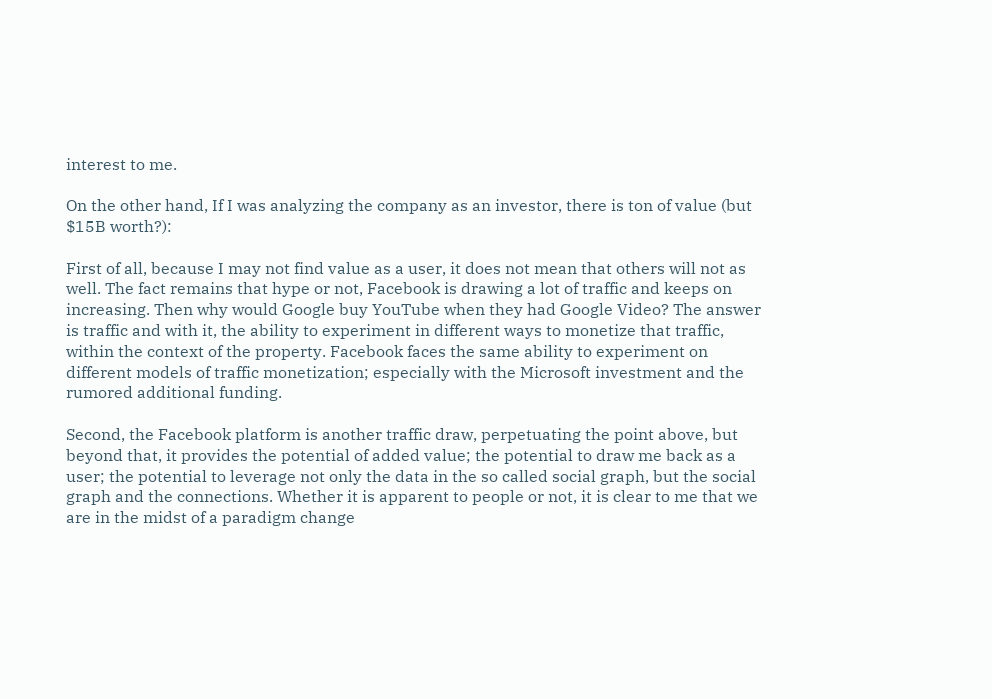interest to me.

On the other hand, If I was analyzing the company as an investor, there is ton of value (but $15B worth?):

First of all, because I may not find value as a user, it does not mean that others will not as well. The fact remains that hype or not, Facebook is drawing a lot of traffic and keeps on increasing. Then why would Google buy YouTube when they had Google Video? The answer is traffic and with it, the ability to experiment in different ways to monetize that traffic, within the context of the property. Facebook faces the same ability to experiment on different models of traffic monetization; especially with the Microsoft investment and the rumored additional funding.

Second, the Facebook platform is another traffic draw, perpetuating the point above, but beyond that, it provides the potential of added value; the potential to draw me back as a user; the potential to leverage not only the data in the so called social graph, but the social graph and the connections. Whether it is apparent to people or not, it is clear to me that we are in the midst of a paradigm change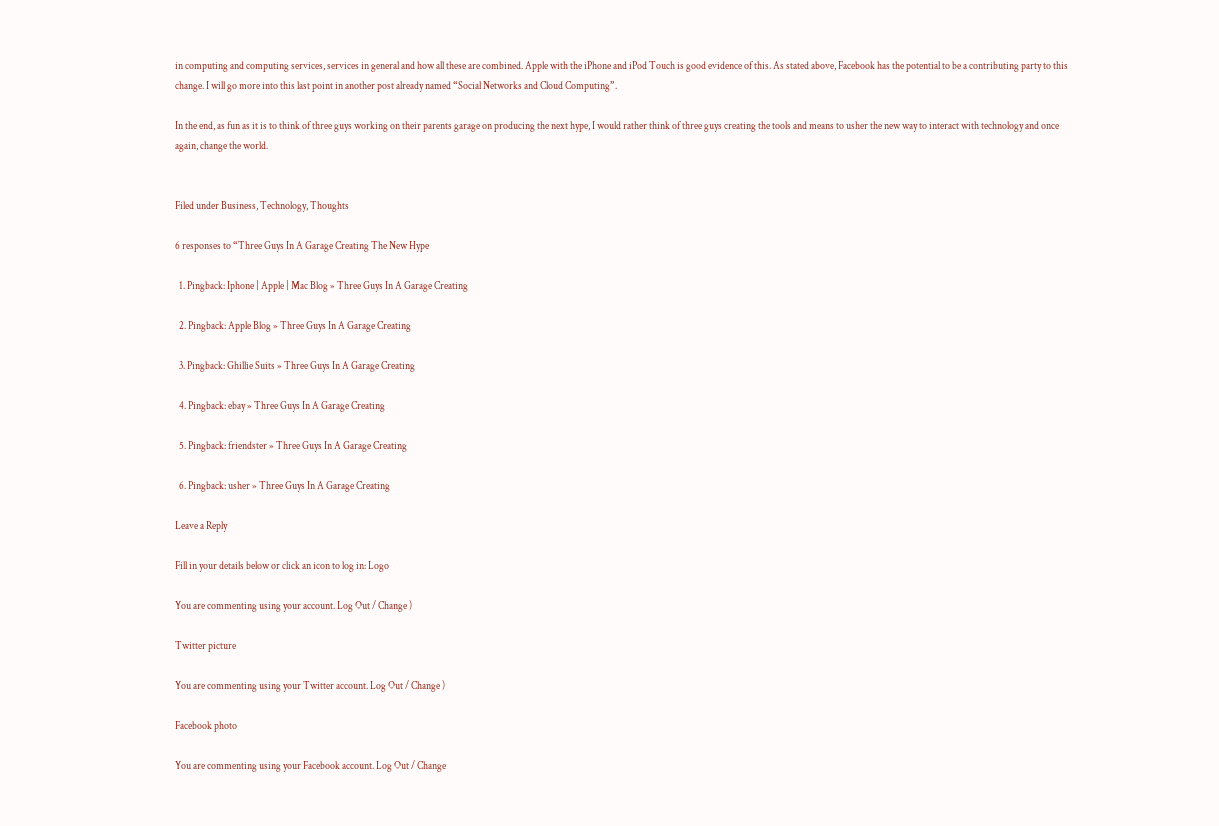in computing and computing services, services in general and how all these are combined. Apple with the iPhone and iPod Touch is good evidence of this. As stated above, Facebook has the potential to be a contributing party to this change. I will go more into this last point in another post already named “Social Networks and Cloud Computing”.

In the end, as fun as it is to think of three guys working on their parents garage on producing the next hype, I would rather think of three guys creating the tools and means to usher the new way to interact with technology and once again, change the world.


Filed under Business, Technology, Thoughts

6 responses to “Three Guys In A Garage Creating The New Hype

  1. Pingback: Iphone | Apple | Mac Blog » Three Guys In A Garage Creating

  2. Pingback: Apple Blog » Three Guys In A Garage Creating

  3. Pingback: Ghillie Suits » Three Guys In A Garage Creating

  4. Pingback: ebay » Three Guys In A Garage Creating

  5. Pingback: friendster » Three Guys In A Garage Creating

  6. Pingback: usher » Three Guys In A Garage Creating

Leave a Reply

Fill in your details below or click an icon to log in: Logo

You are commenting using your account. Log Out / Change )

Twitter picture

You are commenting using your Twitter account. Log Out / Change )

Facebook photo

You are commenting using your Facebook account. Log Out / Change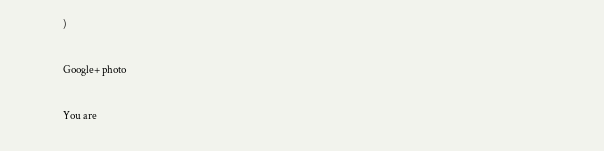)

Google+ photo

You are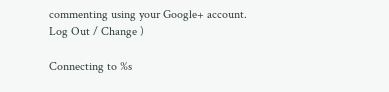commenting using your Google+ account. Log Out / Change )

Connecting to %s